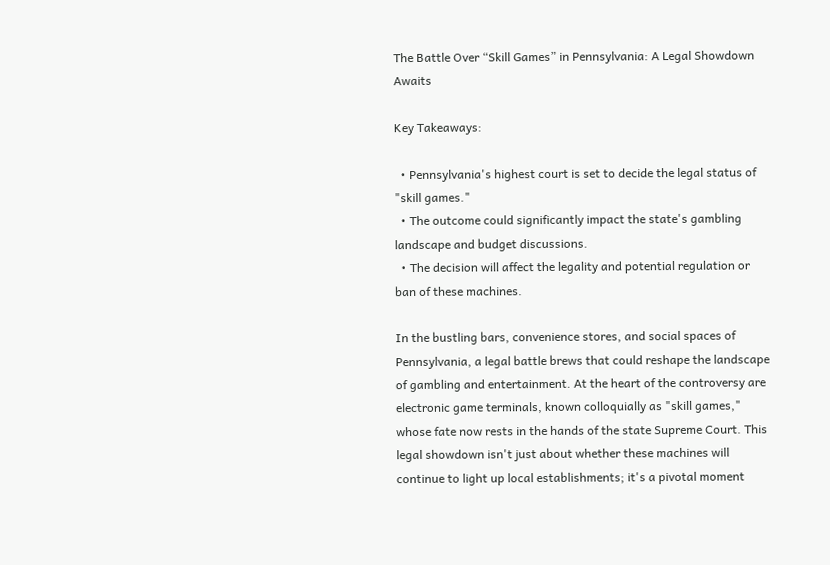The Battle Over “Skill Games” in Pennsylvania: A Legal Showdown Awaits

Key Takeaways:

  • Pennsylvania's highest court is set to decide the legal status of "skill games."
  • The outcome could significantly impact the state's gambling landscape and budget discussions.
  • The decision will affect the legality and potential regulation or ban of these machines.

In the bustling bars, convenience stores, and social spaces of Pennsylvania, a legal battle brews that could reshape the landscape of gambling and entertainment. At the heart of the controversy are electronic game terminals, known colloquially as "skill games," whose fate now rests in the hands of the state Supreme Court. This legal showdown isn't just about whether these machines will continue to light up local establishments; it's a pivotal moment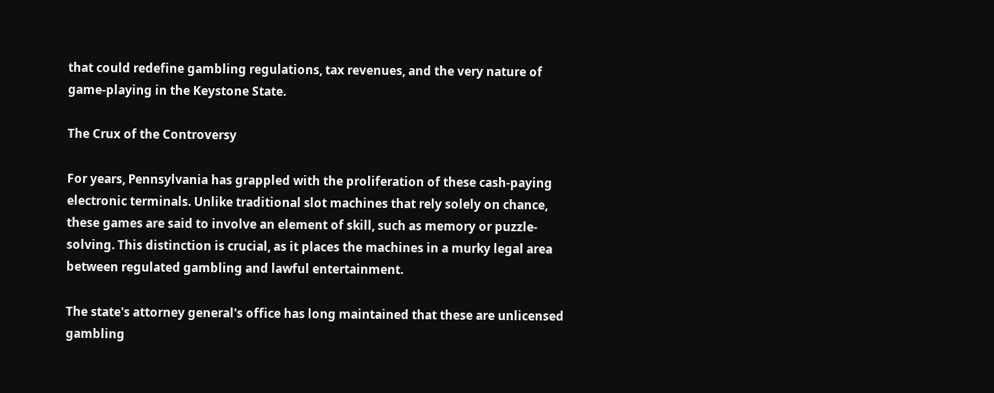that could redefine gambling regulations, tax revenues, and the very nature of game-playing in the Keystone State.

The Crux of the Controversy

For years, Pennsylvania has grappled with the proliferation of these cash-paying electronic terminals. Unlike traditional slot machines that rely solely on chance, these games are said to involve an element of skill, such as memory or puzzle-solving. This distinction is crucial, as it places the machines in a murky legal area between regulated gambling and lawful entertainment.

The state's attorney general's office has long maintained that these are unlicensed gambling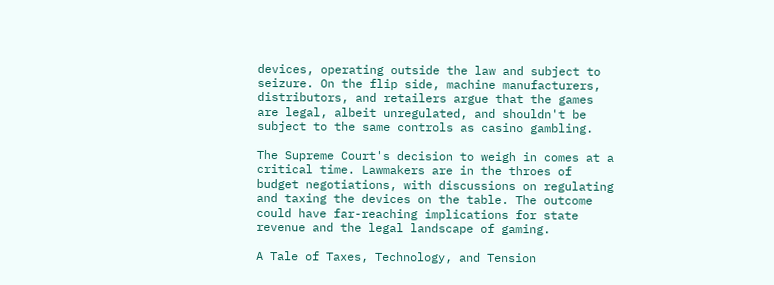devices, operating outside the law and subject to seizure. On the flip side, machine manufacturers, distributors, and retailers argue that the games are legal, albeit unregulated, and shouldn't be subject to the same controls as casino gambling.

The Supreme Court's decision to weigh in comes at a critical time. Lawmakers are in the throes of budget negotiations, with discussions on regulating and taxing the devices on the table. The outcome could have far-reaching implications for state revenue and the legal landscape of gaming.

A Tale of Taxes, Technology, and Tension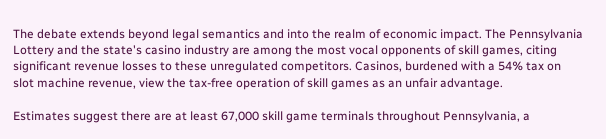The debate extends beyond legal semantics and into the realm of economic impact. The Pennsylvania Lottery and the state's casino industry are among the most vocal opponents of skill games, citing significant revenue losses to these unregulated competitors. Casinos, burdened with a 54% tax on slot machine revenue, view the tax-free operation of skill games as an unfair advantage.

Estimates suggest there are at least 67,000 skill game terminals throughout Pennsylvania, a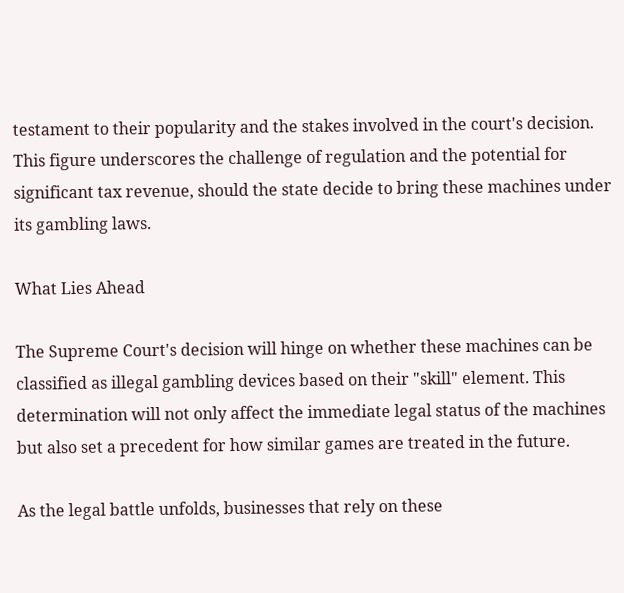testament to their popularity and the stakes involved in the court's decision. This figure underscores the challenge of regulation and the potential for significant tax revenue, should the state decide to bring these machines under its gambling laws.

What Lies Ahead

The Supreme Court's decision will hinge on whether these machines can be classified as illegal gambling devices based on their "skill" element. This determination will not only affect the immediate legal status of the machines but also set a precedent for how similar games are treated in the future.

As the legal battle unfolds, businesses that rely on these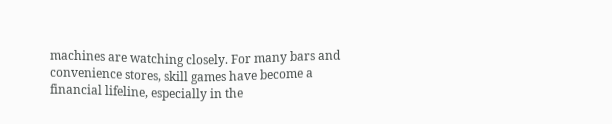machines are watching closely. For many bars and convenience stores, skill games have become a financial lifeline, especially in the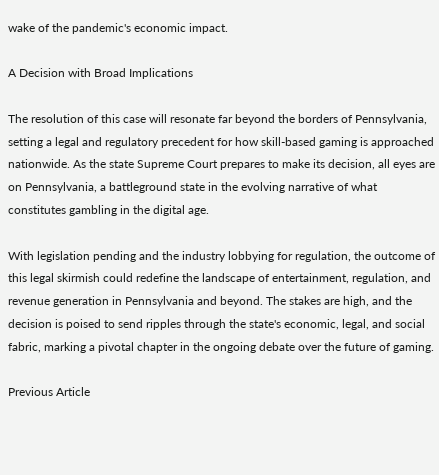wake of the pandemic's economic impact.

A Decision with Broad Implications

The resolution of this case will resonate far beyond the borders of Pennsylvania, setting a legal and regulatory precedent for how skill-based gaming is approached nationwide. As the state Supreme Court prepares to make its decision, all eyes are on Pennsylvania, a battleground state in the evolving narrative of what constitutes gambling in the digital age.

With legislation pending and the industry lobbying for regulation, the outcome of this legal skirmish could redefine the landscape of entertainment, regulation, and revenue generation in Pennsylvania and beyond. The stakes are high, and the decision is poised to send ripples through the state's economic, legal, and social fabric, marking a pivotal chapter in the ongoing debate over the future of gaming.

Previous Article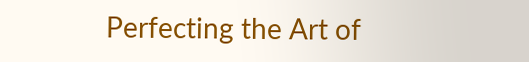Perfecting the Art of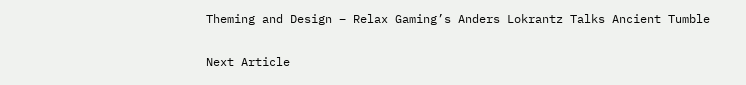Theming and Design – Relax Gaming’s Anders Lokrantz Talks Ancient Tumble

Next Article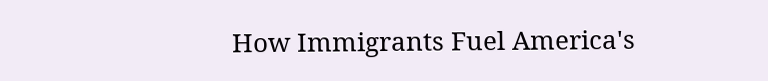How Immigrants Fuel America's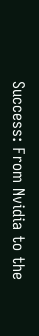Success: From Nvidia to the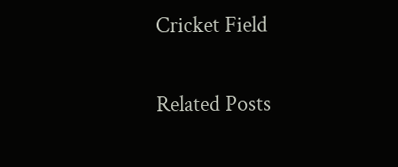Cricket Field

Related Posts